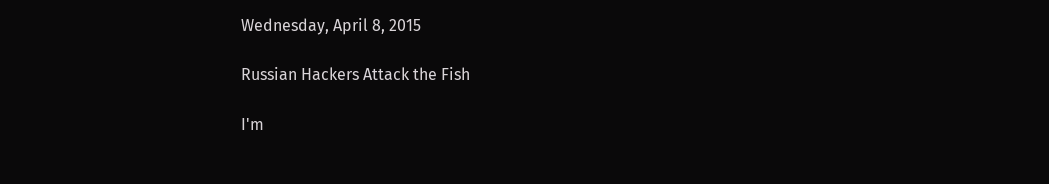Wednesday, April 8, 2015

Russian Hackers Attack the Fish

I'm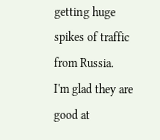getting huge spikes of traffic from Russia.  I'm glad they are good at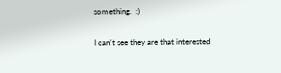something.  :)

I can't see they are that interested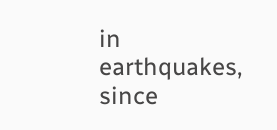in earthquakes, since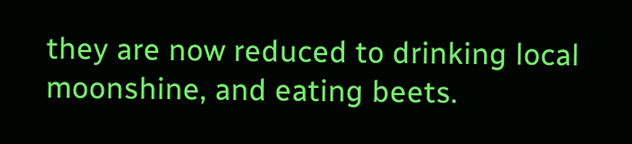they are now reduced to drinking local moonshine, and eating beets.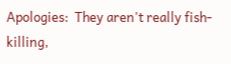Apologies:  They aren't really fish-killing,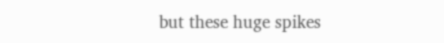but these huge spikes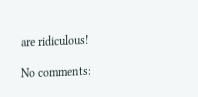are ridiculous!

No comments: